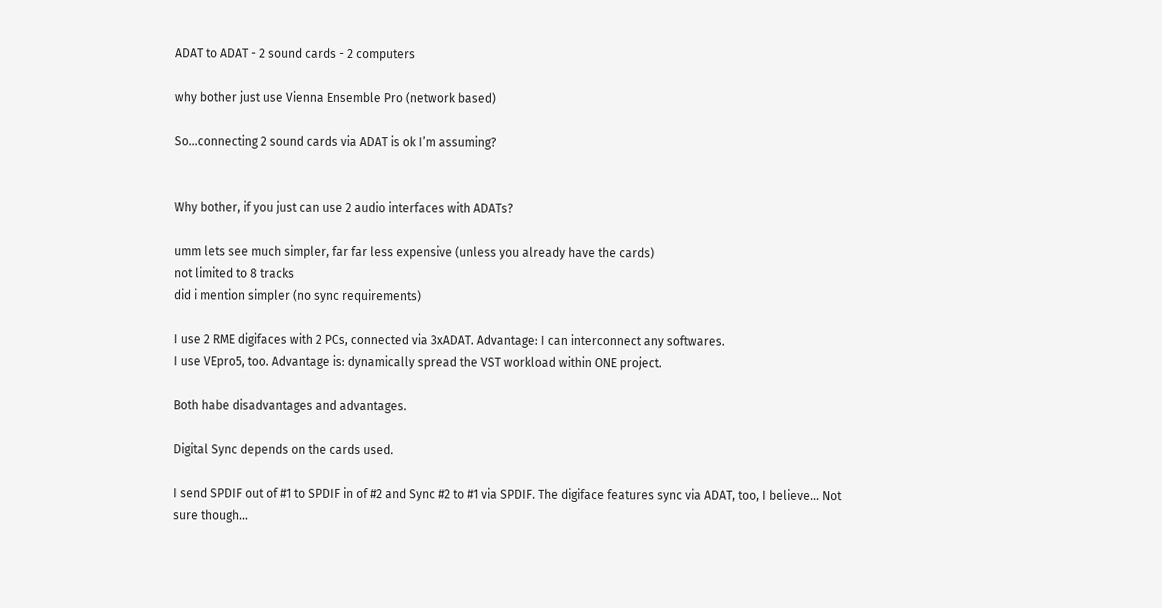ADAT to ADAT - 2 sound cards - 2 computers

why bother just use Vienna Ensemble Pro (network based)

So…connecting 2 sound cards via ADAT is ok I’m assuming?


Why bother, if you just can use 2 audio interfaces with ADATs?

umm lets see much simpler, far far less expensive (unless you already have the cards)
not limited to 8 tracks
did i mention simpler (no sync requirements)

I use 2 RME digifaces with 2 PCs, connected via 3xADAT. Advantage: I can interconnect any softwares.
I use VEpro5, too. Advantage is: dynamically spread the VST workload within ONE project.

Both habe disadvantages and advantages.

Digital Sync depends on the cards used.

I send SPDIF out of #1 to SPDIF in of #2 and Sync #2 to #1 via SPDIF. The digiface features sync via ADAT, too, I believe… Not sure though…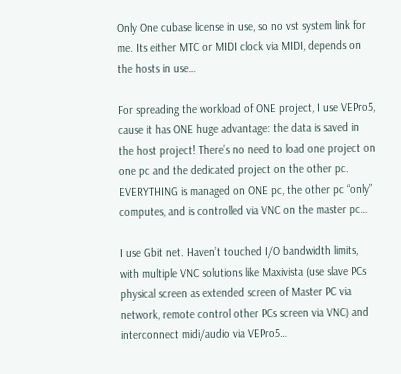Only One cubase license in use, so no vst system link for me. Its either MTC or MIDI clock via MIDI, depends on the hosts in use…

For spreading the workload of ONE project, I use VEPro5, cause it has ONE huge advantage: the data is saved in the host project! There’s no need to load one project on one pc and the dedicated project on the other pc. EVERYTHING is managed on ONE pc, the other pc “only” computes, and is controlled via VNC on the master pc…

I use Gbit net. Haven’t touched I/O bandwidth limits, with multiple VNC solutions like Maxivista (use slave PCs physical screen as extended screen of Master PC via network, remote control other PCs screen via VNC) and interconnect midi/audio via VEPro5…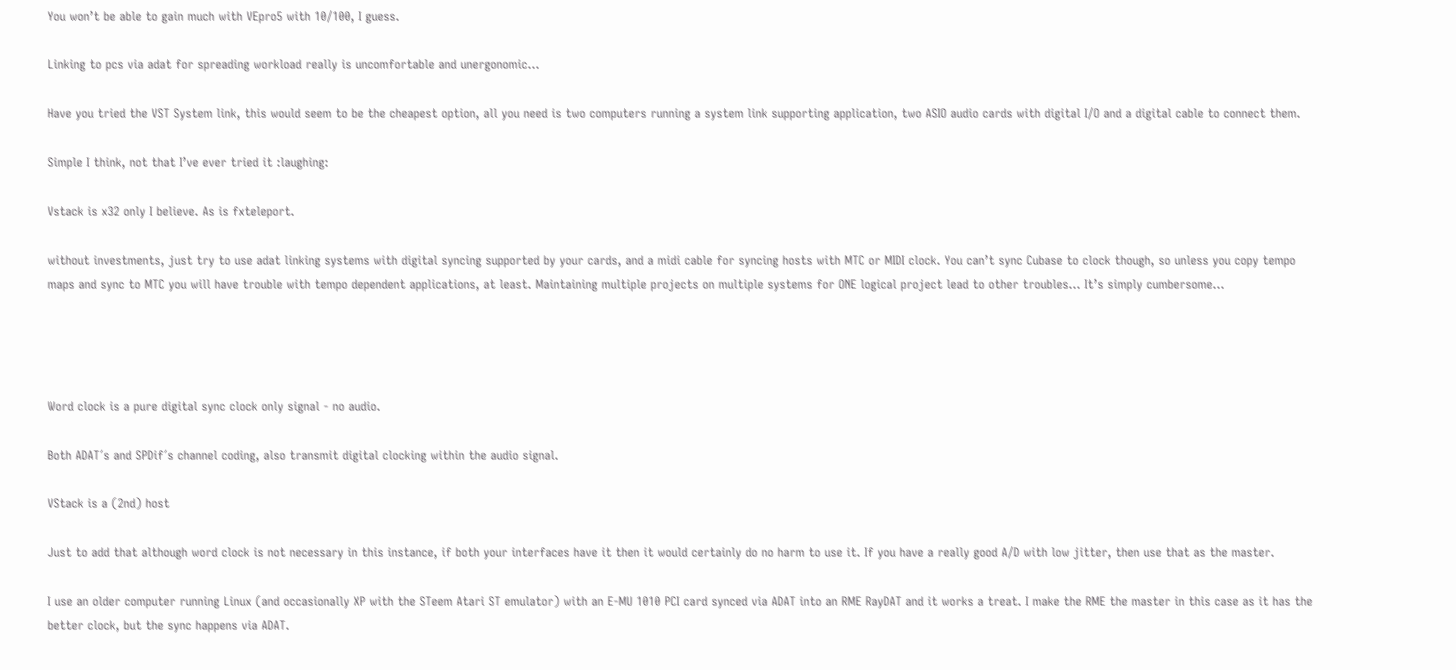You won’t be able to gain much with VEpro5 with 10/100, I guess.

Linking to pcs via adat for spreading workload really is uncomfortable and unergonomic…

Have you tried the VST System link, this would seem to be the cheapest option, all you need is two computers running a system link supporting application, two ASIO audio cards with digital I/O and a digital cable to connect them.

Simple I think, not that I’ve ever tried it :laughing:

Vstack is x32 only I believe. As is fxteleport.

without investments, just try to use adat linking systems with digital syncing supported by your cards, and a midi cable for syncing hosts with MTC or MIDI clock. You can’t sync Cubase to clock though, so unless you copy tempo maps and sync to MTC you will have trouble with tempo dependent applications, at least. Maintaining multiple projects on multiple systems for ONE logical project lead to other troubles… It’s simply cumbersome…




Word clock is a pure digital sync clock only signal - no audio.

Both ADAT´s and SPDif´s channel coding, also transmit digital clocking within the audio signal.

VStack is a (2nd) host

Just to add that although word clock is not necessary in this instance, if both your interfaces have it then it would certainly do no harm to use it. If you have a really good A/D with low jitter, then use that as the master.

I use an older computer running Linux (and occasionally XP with the STeem Atari ST emulator) with an E-MU 1010 PCI card synced via ADAT into an RME RayDAT and it works a treat. I make the RME the master in this case as it has the better clock, but the sync happens via ADAT.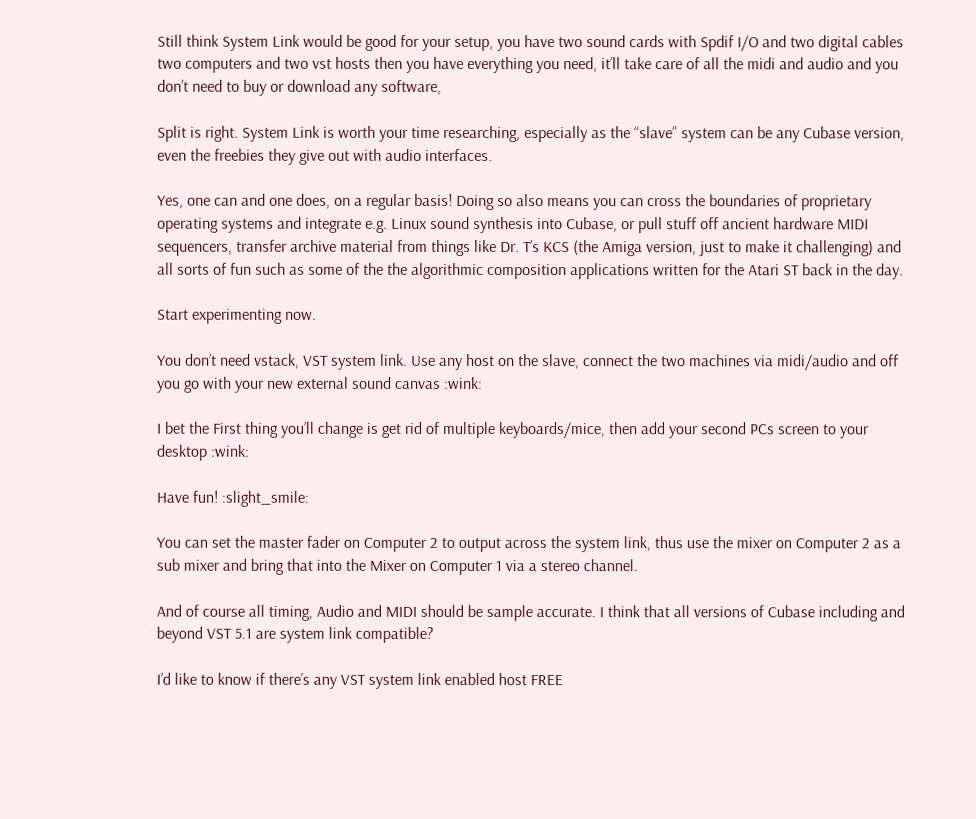Still think System Link would be good for your setup, you have two sound cards with Spdif I/O and two digital cables two computers and two vst hosts then you have everything you need, it’ll take care of all the midi and audio and you don’t need to buy or download any software,

Split is right. System Link is worth your time researching, especially as the “slave” system can be any Cubase version, even the freebies they give out with audio interfaces.

Yes, one can and one does, on a regular basis! Doing so also means you can cross the boundaries of proprietary operating systems and integrate e.g. Linux sound synthesis into Cubase, or pull stuff off ancient hardware MIDI sequencers, transfer archive material from things like Dr. T’s KCS (the Amiga version, just to make it challenging) and all sorts of fun such as some of the the algorithmic composition applications written for the Atari ST back in the day.

Start experimenting now.

You don’t need vstack, VST system link. Use any host on the slave, connect the two machines via midi/audio and off you go with your new external sound canvas :wink:

I bet the First thing you’ll change is get rid of multiple keyboards/mice, then add your second PCs screen to your desktop :wink:

Have fun! :slight_smile:

You can set the master fader on Computer 2 to output across the system link, thus use the mixer on Computer 2 as a sub mixer and bring that into the Mixer on Computer 1 via a stereo channel.

And of course all timing, Audio and MIDI should be sample accurate. I think that all versions of Cubase including and beyond VST 5.1 are system link compatible?

I’d like to know if there’s any VST system link enabled host FREE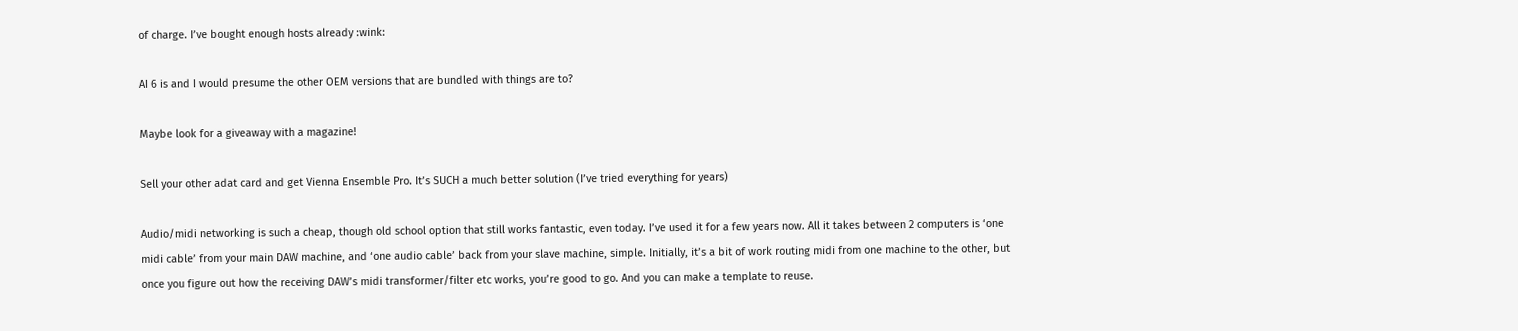of charge. I’ve bought enough hosts already :wink:

AI 6 is and I would presume the other OEM versions that are bundled with things are to?

Maybe look for a giveaway with a magazine!

Sell your other adat card and get Vienna Ensemble Pro. It’s SUCH a much better solution (I’ve tried everything for years)

Audio/midi networking is such a cheap, though old school option that still works fantastic, even today. I’ve used it for a few years now. All it takes between 2 computers is ‘one midi cable’ from your main DAW machine, and ‘one audio cable’ back from your slave machine, simple. Initially, it’s a bit of work routing midi from one machine to the other, but once you figure out how the receiving DAW’s midi transformer/filter etc works, you’re good to go. And you can make a template to reuse.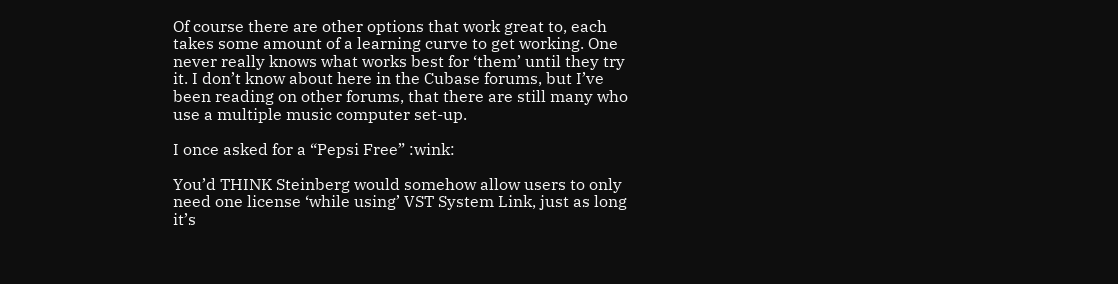Of course there are other options that work great to, each takes some amount of a learning curve to get working. One never really knows what works best for ‘them’ until they try it. I don’t know about here in the Cubase forums, but I’ve been reading on other forums, that there are still many who use a multiple music computer set-up.

I once asked for a “Pepsi Free” :wink:

You’d THINK Steinberg would somehow allow users to only need one license ‘while using’ VST System Link, just as long it’s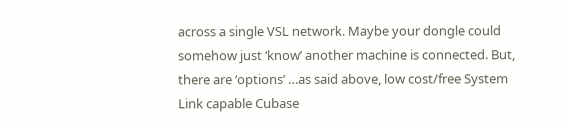across a single VSL network. Maybe your dongle could somehow just ‘know’ another machine is connected. But, there are ‘options’ …as said above, low cost/free System Link capable Cubase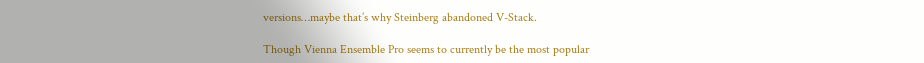versions…maybe that’s why Steinberg abandoned V-Stack.

Though Vienna Ensemble Pro seems to currently be the most popular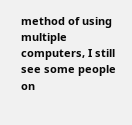method of using multiple computers, I still see some people on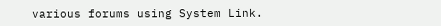various forums using System Link.